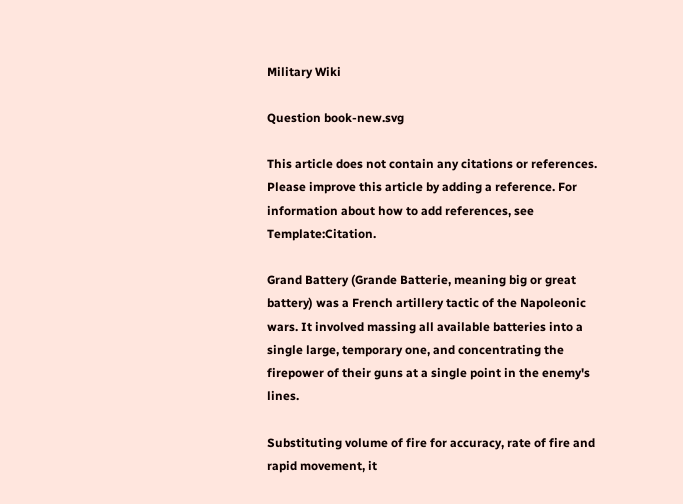Military Wiki

Question book-new.svg

This article does not contain any citations or references. Please improve this article by adding a reference. For information about how to add references, see Template:Citation.

Grand Battery (Grande Batterie, meaning big or great battery) was a French artillery tactic of the Napoleonic wars. It involved massing all available batteries into a single large, temporary one, and concentrating the firepower of their guns at a single point in the enemy's lines.

Substituting volume of fire for accuracy, rate of fire and rapid movement, it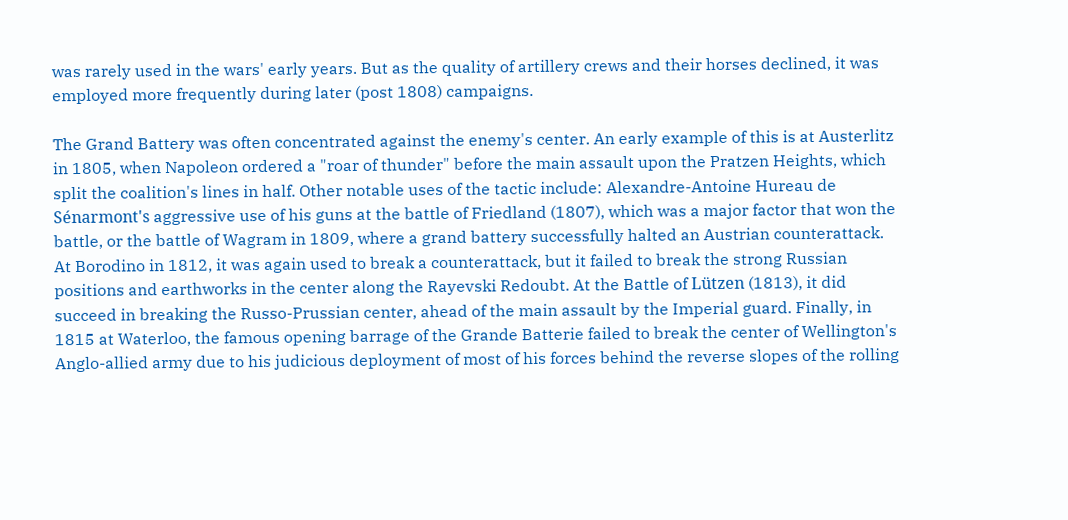was rarely used in the wars' early years. But as the quality of artillery crews and their horses declined, it was employed more frequently during later (post 1808) campaigns.

The Grand Battery was often concentrated against the enemy's center. An early example of this is at Austerlitz in 1805, when Napoleon ordered a "roar of thunder" before the main assault upon the Pratzen Heights, which split the coalition's lines in half. Other notable uses of the tactic include: Alexandre-Antoine Hureau de Sénarmont's aggressive use of his guns at the battle of Friedland (1807), which was a major factor that won the battle, or the battle of Wagram in 1809, where a grand battery successfully halted an Austrian counterattack. At Borodino in 1812, it was again used to break a counterattack, but it failed to break the strong Russian positions and earthworks in the center along the Rayevski Redoubt. At the Battle of Lützen (1813), it did succeed in breaking the Russo-Prussian center, ahead of the main assault by the Imperial guard. Finally, in 1815 at Waterloo, the famous opening barrage of the Grande Batterie failed to break the center of Wellington's Anglo-allied army due to his judicious deployment of most of his forces behind the reverse slopes of the rolling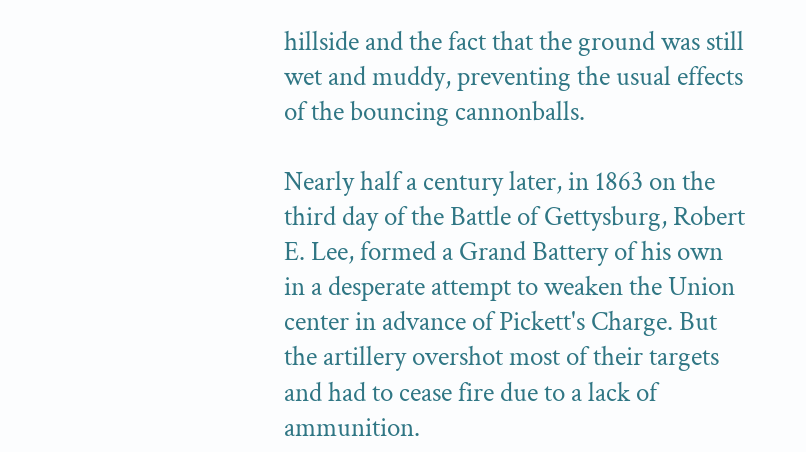hillside and the fact that the ground was still wet and muddy, preventing the usual effects of the bouncing cannonballs.

Nearly half a century later, in 1863 on the third day of the Battle of Gettysburg, Robert E. Lee, formed a Grand Battery of his own in a desperate attempt to weaken the Union center in advance of Pickett's Charge. But the artillery overshot most of their targets and had to cease fire due to a lack of ammunition.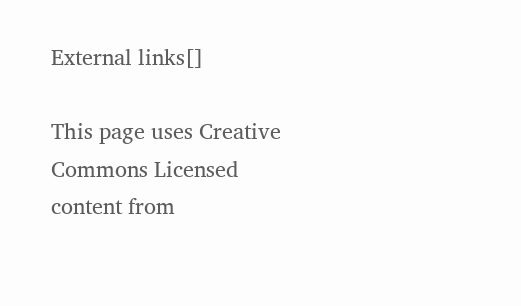External links[]

This page uses Creative Commons Licensed content from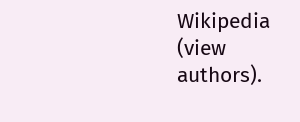Wikipedia (view authors).